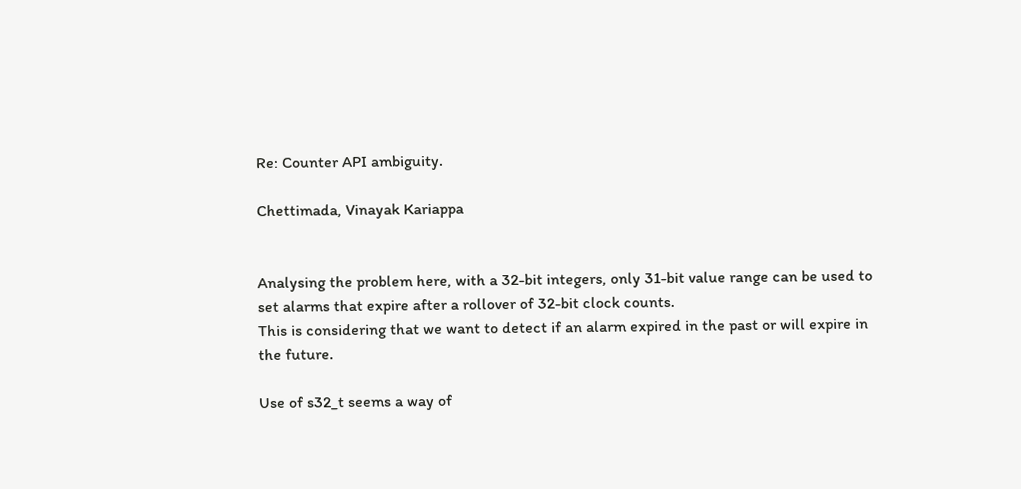Re: Counter API ambiguity.

Chettimada, Vinayak Kariappa


Analysing the problem here, with a 32-bit integers, only 31-bit value range can be used to set alarms that expire after a rollover of 32-bit clock counts.
This is considering that we want to detect if an alarm expired in the past or will expire in the future.

Use of s32_t seems a way of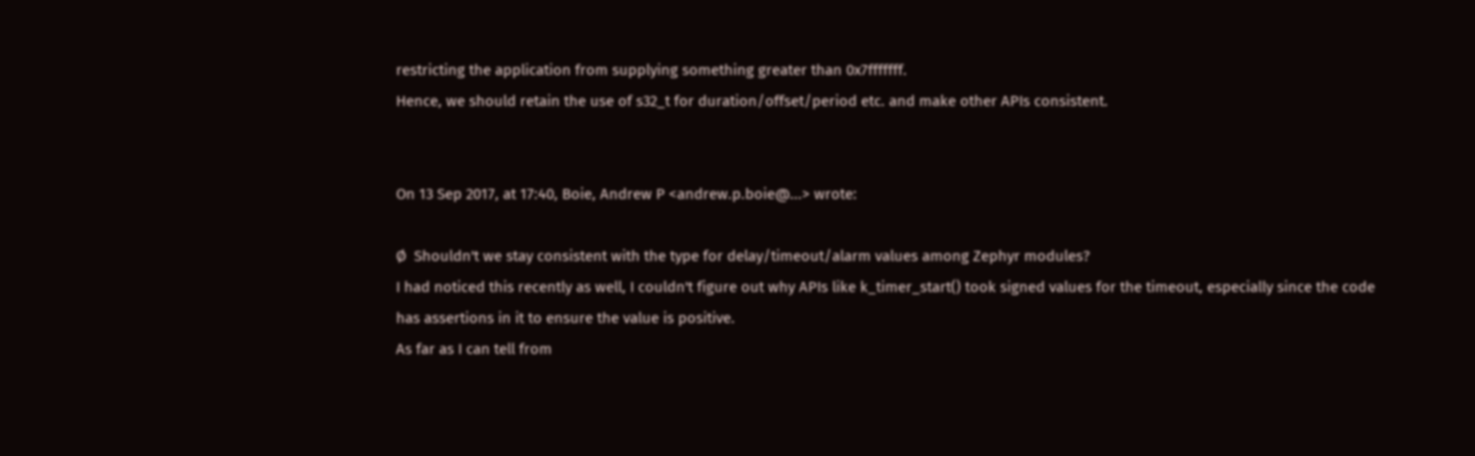restricting the application from supplying something greater than 0x7fffffff.
Hence, we should retain the use of s32_t for duration/offset/period etc. and make other APIs consistent.


On 13 Sep 2017, at 17:40, Boie, Andrew P <andrew.p.boie@...> wrote:

Ø  Shouldn't we stay consistent with the type for delay/timeout/alarm values among Zephyr modules?
I had noticed this recently as well, I couldn't figure out why APIs like k_timer_start() took signed values for the timeout, especially since the code has assertions in it to ensure the value is positive.
As far as I can tell from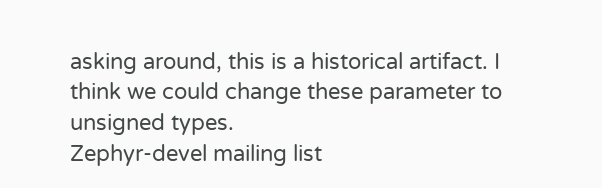asking around, this is a historical artifact. I think we could change these parameter to unsigned types.
Zephyr-devel mailing list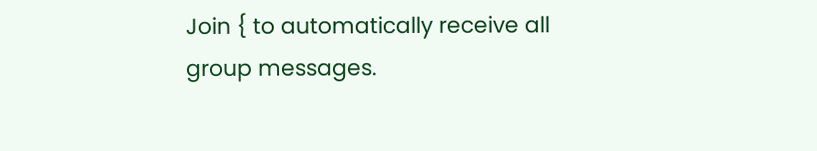Join { to automatically receive all group messages.